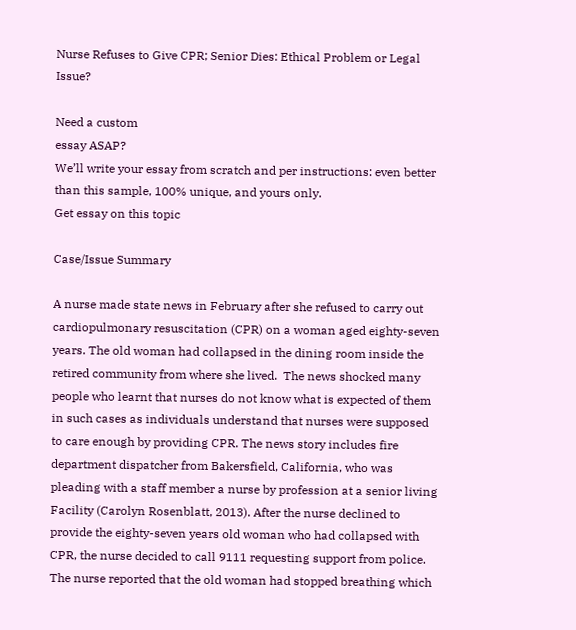Nurse Refuses to Give CPR; Senior Dies: Ethical Problem or Legal Issue?

Need a custom
essay ASAP?
We’ll write your essay from scratch and per instructions: even better than this sample, 100% unique, and yours only.
Get essay on this topic

Case/Issue Summary

A nurse made state news in February after she refused to carry out cardiopulmonary resuscitation (CPR) on a woman aged eighty-seven years. The old woman had collapsed in the dining room inside the retired community from where she lived.  The news shocked many people who learnt that nurses do not know what is expected of them in such cases as individuals understand that nurses were supposed to care enough by providing CPR. The news story includes fire department dispatcher from Bakersfield, California, who was pleading with a staff member a nurse by profession at a senior living Facility (Carolyn Rosenblatt, 2013). After the nurse declined to provide the eighty-seven years old woman who had collapsed with CPR, the nurse decided to call 9111 requesting support from police. The nurse reported that the old woman had stopped breathing which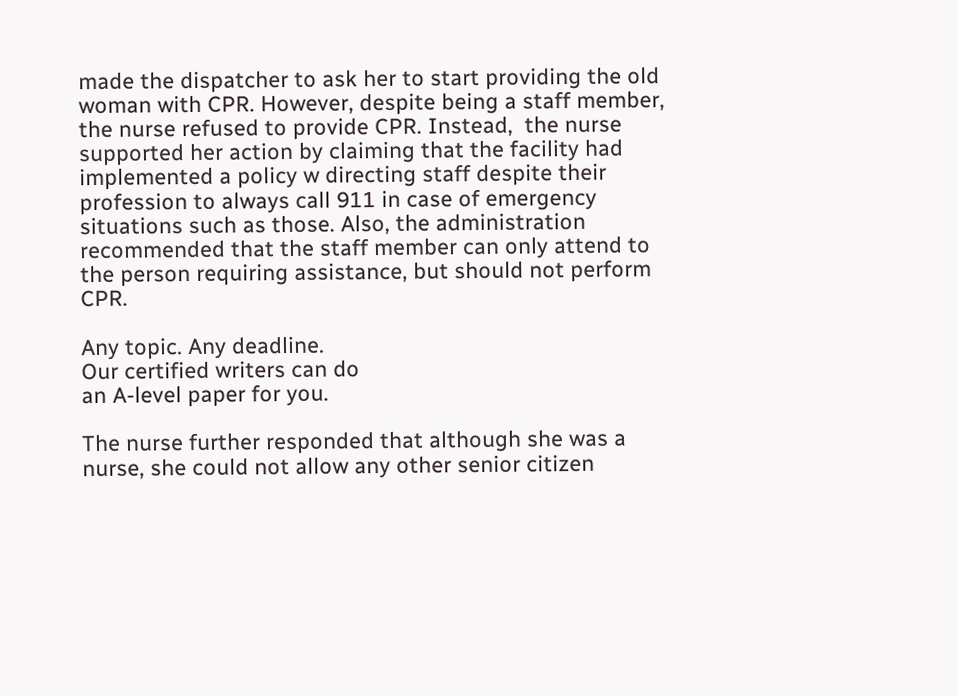made the dispatcher to ask her to start providing the old woman with CPR. However, despite being a staff member, the nurse refused to provide CPR. Instead,  the nurse supported her action by claiming that the facility had implemented a policy w directing staff despite their profession to always call 911 in case of emergency situations such as those. Also, the administration recommended that the staff member can only attend to the person requiring assistance, but should not perform CPR.

Any topic. Any deadline.
Our certified writers can do
an A-level paper for you.

The nurse further responded that although she was a nurse, she could not allow any other senior citizen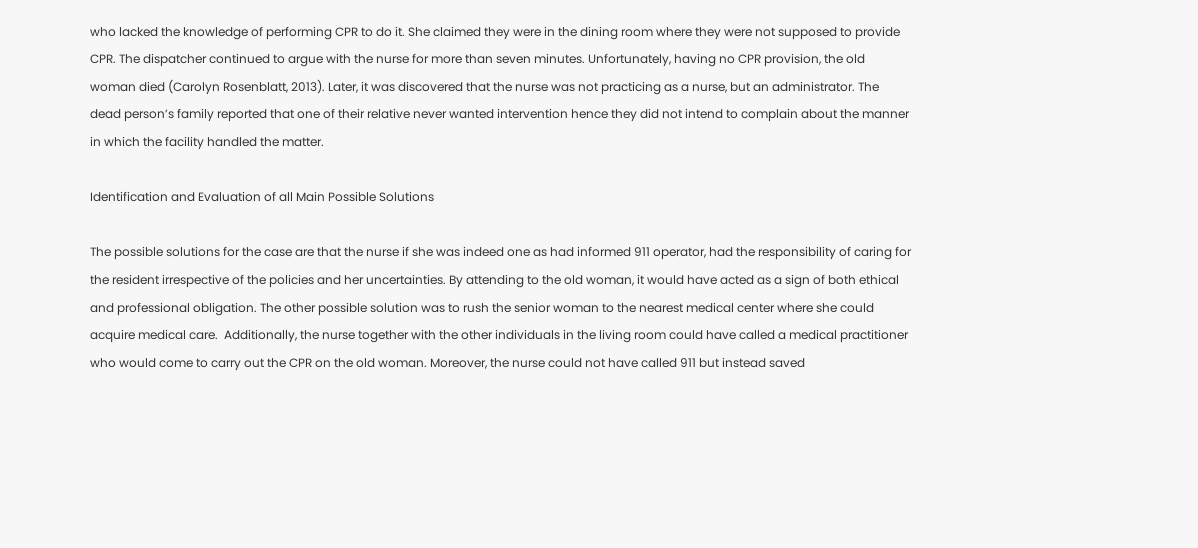who lacked the knowledge of performing CPR to do it. She claimed they were in the dining room where they were not supposed to provide CPR. The dispatcher continued to argue with the nurse for more than seven minutes. Unfortunately, having no CPR provision, the old woman died (Carolyn Rosenblatt, 2013). Later, it was discovered that the nurse was not practicing as a nurse, but an administrator. The dead person’s family reported that one of their relative never wanted intervention hence they did not intend to complain about the manner in which the facility handled the matter.

Identification and Evaluation of all Main Possible Solutions

The possible solutions for the case are that the nurse if she was indeed one as had informed 911 operator, had the responsibility of caring for the resident irrespective of the policies and her uncertainties. By attending to the old woman, it would have acted as a sign of both ethical and professional obligation. The other possible solution was to rush the senior woman to the nearest medical center where she could acquire medical care.  Additionally, the nurse together with the other individuals in the living room could have called a medical practitioner who would come to carry out the CPR on the old woman. Moreover, the nurse could not have called 911 but instead saved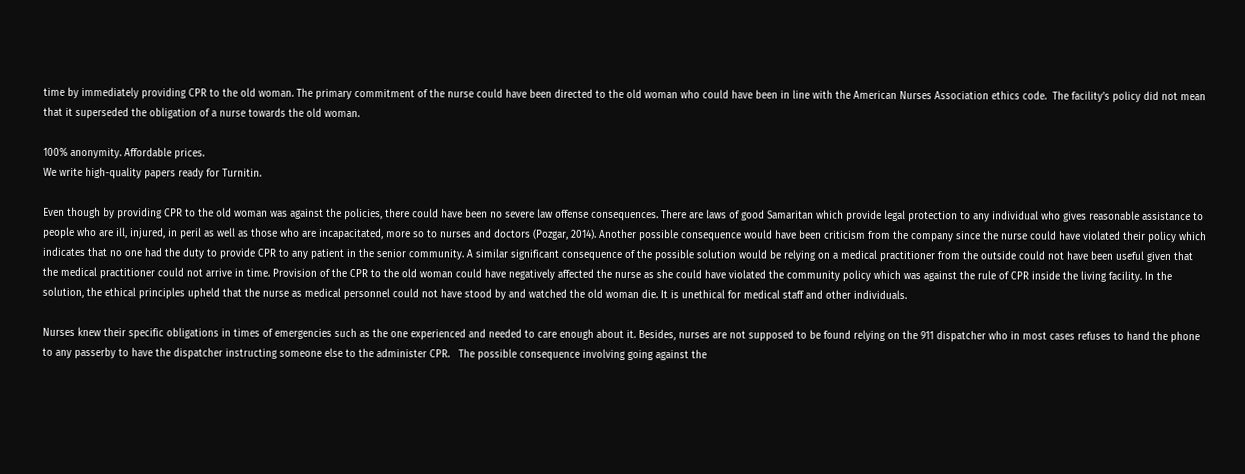time by immediately providing CPR to the old woman. The primary commitment of the nurse could have been directed to the old woman who could have been in line with the American Nurses Association ethics code.  The facility’s policy did not mean that it superseded the obligation of a nurse towards the old woman.

100% anonymity. Affordable prices.
We write high-quality papers ready for Turnitin.

Even though by providing CPR to the old woman was against the policies, there could have been no severe law offense consequences. There are laws of good Samaritan which provide legal protection to any individual who gives reasonable assistance to people who are ill, injured, in peril as well as those who are incapacitated, more so to nurses and doctors (Pozgar, 2014). Another possible consequence would have been criticism from the company since the nurse could have violated their policy which indicates that no one had the duty to provide CPR to any patient in the senior community. A similar significant consequence of the possible solution would be relying on a medical practitioner from the outside could not have been useful given that the medical practitioner could not arrive in time. Provision of the CPR to the old woman could have negatively affected the nurse as she could have violated the community policy which was against the rule of CPR inside the living facility. In the solution, the ethical principles upheld that the nurse as medical personnel could not have stood by and watched the old woman die. It is unethical for medical staff and other individuals.

Nurses knew their specific obligations in times of emergencies such as the one experienced and needed to care enough about it. Besides, nurses are not supposed to be found relying on the 911 dispatcher who in most cases refuses to hand the phone to any passerby to have the dispatcher instructing someone else to the administer CPR.   The possible consequence involving going against the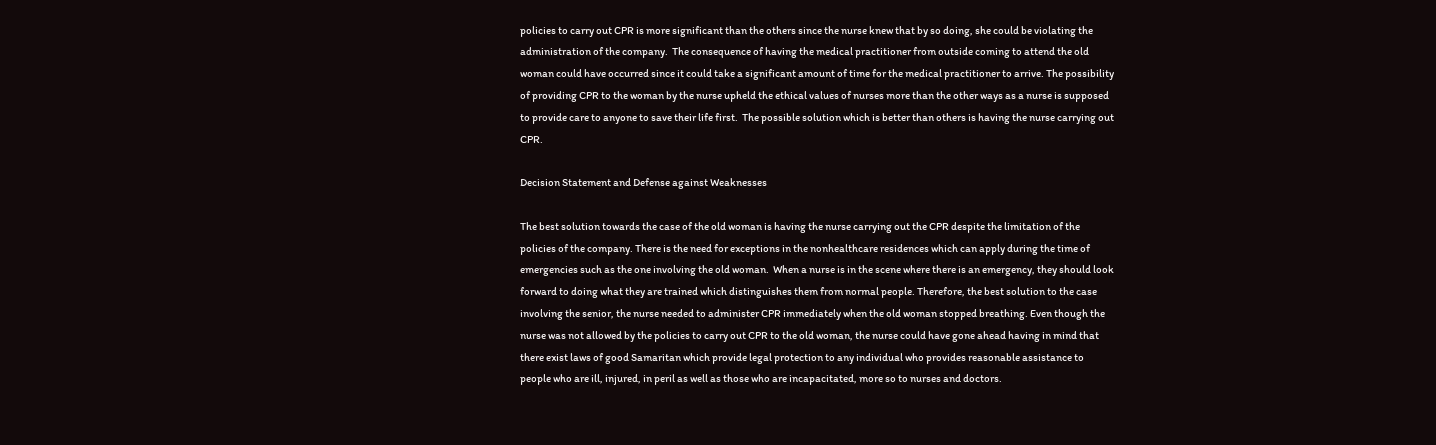policies to carry out CPR is more significant than the others since the nurse knew that by so doing, she could be violating the administration of the company.  The consequence of having the medical practitioner from outside coming to attend the old woman could have occurred since it could take a significant amount of time for the medical practitioner to arrive. The possibility of providing CPR to the woman by the nurse upheld the ethical values of nurses more than the other ways as a nurse is supposed to provide care to anyone to save their life first.  The possible solution which is better than others is having the nurse carrying out CPR.

Decision Statement and Defense against Weaknesses

The best solution towards the case of the old woman is having the nurse carrying out the CPR despite the limitation of the policies of the company. There is the need for exceptions in the nonhealthcare residences which can apply during the time of emergencies such as the one involving the old woman.  When a nurse is in the scene where there is an emergency, they should look forward to doing what they are trained which distinguishes them from normal people. Therefore, the best solution to the case involving the senior, the nurse needed to administer CPR immediately when the old woman stopped breathing. Even though the nurse was not allowed by the policies to carry out CPR to the old woman, the nurse could have gone ahead having in mind that there exist laws of good Samaritan which provide legal protection to any individual who provides reasonable assistance to people who are ill, injured, in peril as well as those who are incapacitated, more so to nurses and doctors.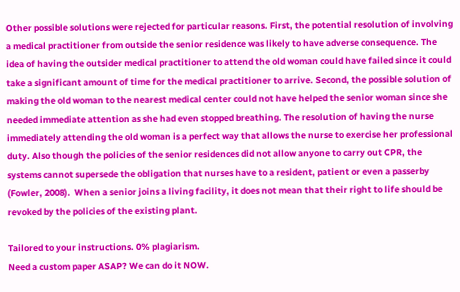Other possible solutions were rejected for particular reasons. First, the potential resolution of involving a medical practitioner from outside the senior residence was likely to have adverse consequence. The idea of having the outsider medical practitioner to attend the old woman could have failed since it could take a significant amount of time for the medical practitioner to arrive. Second, the possible solution of making the old woman to the nearest medical center could not have helped the senior woman since she needed immediate attention as she had even stopped breathing. The resolution of having the nurse immediately attending the old woman is a perfect way that allows the nurse to exercise her professional duty. Also though the policies of the senior residences did not allow anyone to carry out CPR, the systems cannot supersede the obligation that nurses have to a resident, patient or even a passerby (Fowler, 2008).  When a senior joins a living facility, it does not mean that their right to life should be revoked by the policies of the existing plant.

Tailored to your instructions. 0% plagiarism.
Need a custom paper ASAP? We can do it NOW.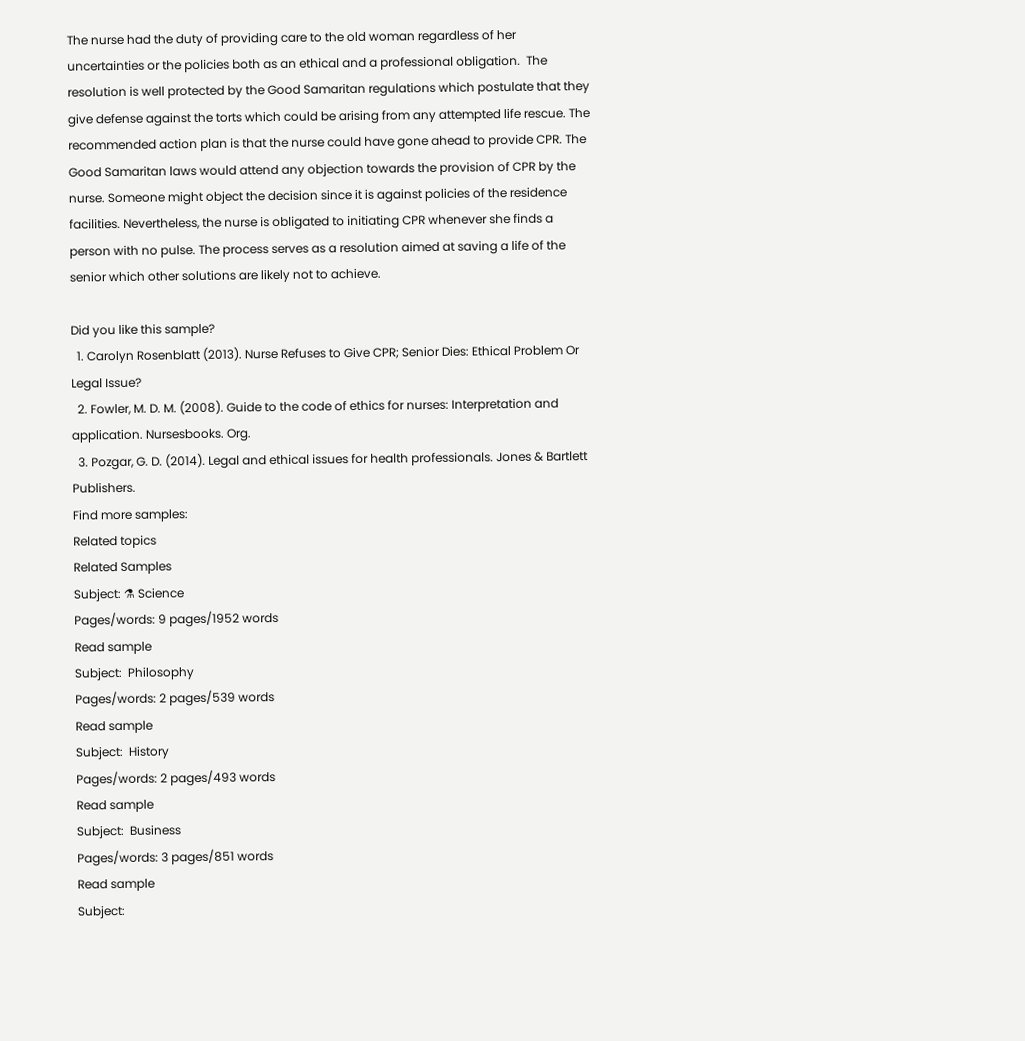The nurse had the duty of providing care to the old woman regardless of her uncertainties or the policies both as an ethical and a professional obligation.  The resolution is well protected by the Good Samaritan regulations which postulate that they give defense against the torts which could be arising from any attempted life rescue. The recommended action plan is that the nurse could have gone ahead to provide CPR. The Good Samaritan laws would attend any objection towards the provision of CPR by the nurse. Someone might object the decision since it is against policies of the residence facilities. Nevertheless, the nurse is obligated to initiating CPR whenever she finds a person with no pulse. The process serves as a resolution aimed at saving a life of the senior which other solutions are likely not to achieve.

Did you like this sample?
  1. Carolyn Rosenblatt (2013). Nurse Refuses to Give CPR; Senior Dies: Ethical Problem Or Legal Issue?
  2. Fowler, M. D. M. (2008). Guide to the code of ethics for nurses: Interpretation and application. Nursesbooks. Org.
  3. Pozgar, G. D. (2014). Legal and ethical issues for health professionals. Jones & Bartlett Publishers.
Find more samples:
Related topics
Related Samples
Subject: ⚗ Science
Pages/words: 9 pages/1952 words
Read sample
Subject:  Philosophy
Pages/words: 2 pages/539 words
Read sample
Subject:  History
Pages/words: 2 pages/493 words
Read sample
Subject:  Business
Pages/words: 3 pages/851 words
Read sample
Subject: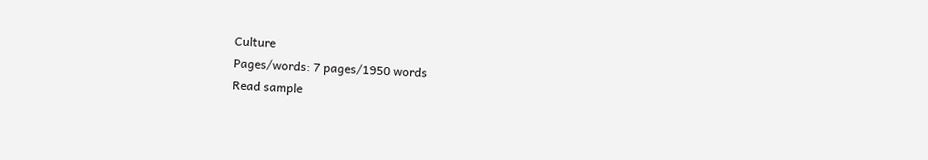Culture
Pages/words: 7 pages/1950 words
Read sample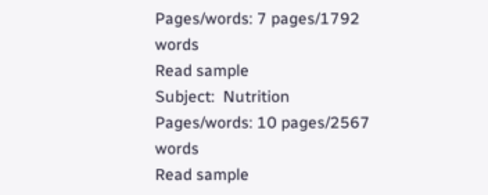Pages/words: 7 pages/1792 words
Read sample
Subject:  Nutrition
Pages/words: 10 pages/2567 words
Read sample